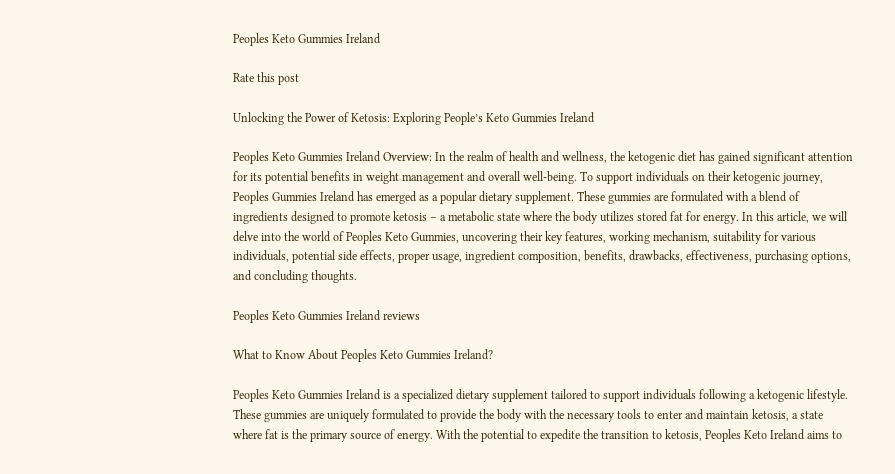Peoples Keto Gummies Ireland

Rate this post

Unlocking the Power of Ketosis: Exploring People’s Keto Gummies Ireland

Peoples Keto Gummies Ireland Overview: In the realm of health and wellness, the ketogenic diet has gained significant attention for its potential benefits in weight management and overall well-being. To support individuals on their ketogenic journey, Peoples Gummies Ireland has emerged as a popular dietary supplement. These gummies are formulated with a blend of ingredients designed to promote ketosis – a metabolic state where the body utilizes stored fat for energy. In this article, we will delve into the world of Peoples Keto Gummies, uncovering their key features, working mechanism, suitability for various individuals, potential side effects, proper usage, ingredient composition, benefits, drawbacks, effectiveness, purchasing options, and concluding thoughts.

Peoples Keto Gummies Ireland reviews

What to Know About Peoples Keto Gummies Ireland?

Peoples Keto Gummies Ireland is a specialized dietary supplement tailored to support individuals following a ketogenic lifestyle. These gummies are uniquely formulated to provide the body with the necessary tools to enter and maintain ketosis, a state where fat is the primary source of energy. With the potential to expedite the transition to ketosis, Peoples Keto Ireland aims to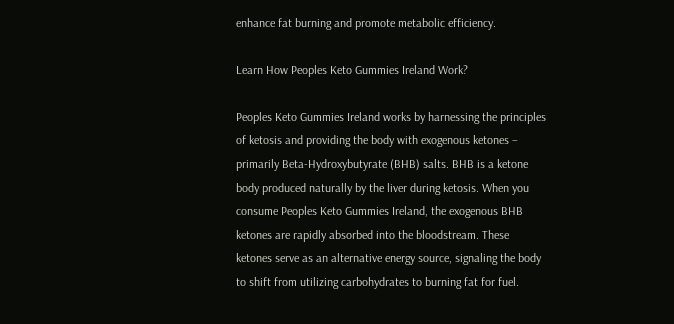enhance fat burning and promote metabolic efficiency.

Learn How Peoples Keto Gummies Ireland Work?

Peoples Keto Gummies Ireland works by harnessing the principles of ketosis and providing the body with exogenous ketones – primarily Beta-Hydroxybutyrate (BHB) salts. BHB is a ketone body produced naturally by the liver during ketosis. When you consume Peoples Keto Gummies Ireland, the exogenous BHB ketones are rapidly absorbed into the bloodstream. These ketones serve as an alternative energy source, signaling the body to shift from utilizing carbohydrates to burning fat for fuel.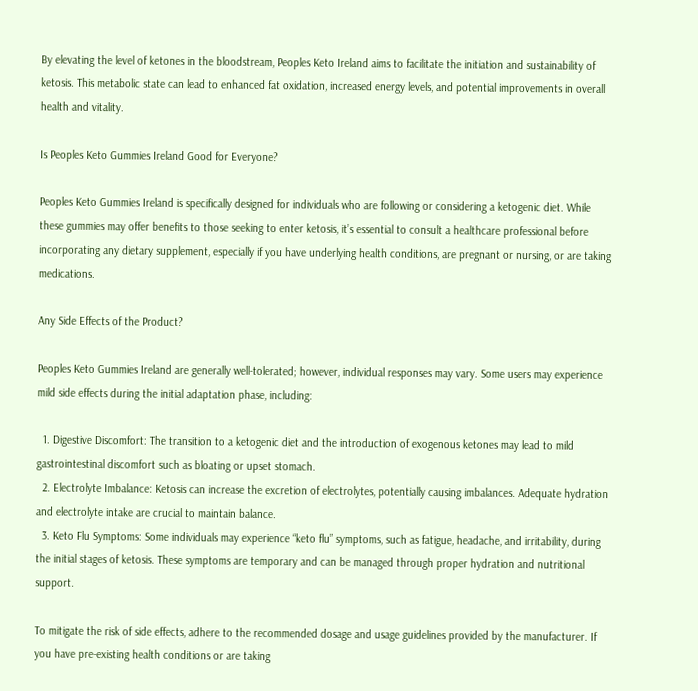By elevating the level of ketones in the bloodstream, Peoples Keto Ireland aims to facilitate the initiation and sustainability of ketosis. This metabolic state can lead to enhanced fat oxidation, increased energy levels, and potential improvements in overall health and vitality.

Is Peoples Keto Gummies Ireland Good for Everyone?

Peoples Keto Gummies Ireland is specifically designed for individuals who are following or considering a ketogenic diet. While these gummies may offer benefits to those seeking to enter ketosis, it’s essential to consult a healthcare professional before incorporating any dietary supplement, especially if you have underlying health conditions, are pregnant or nursing, or are taking medications.

Any Side Effects of the Product?

Peoples Keto Gummies Ireland are generally well-tolerated; however, individual responses may vary. Some users may experience mild side effects during the initial adaptation phase, including:

  1. Digestive Discomfort: The transition to a ketogenic diet and the introduction of exogenous ketones may lead to mild gastrointestinal discomfort such as bloating or upset stomach.
  2. Electrolyte Imbalance: Ketosis can increase the excretion of electrolytes, potentially causing imbalances. Adequate hydration and electrolyte intake are crucial to maintain balance.
  3. Keto Flu Symptoms: Some individuals may experience “keto flu” symptoms, such as fatigue, headache, and irritability, during the initial stages of ketosis. These symptoms are temporary and can be managed through proper hydration and nutritional support.

To mitigate the risk of side effects, adhere to the recommended dosage and usage guidelines provided by the manufacturer. If you have pre-existing health conditions or are taking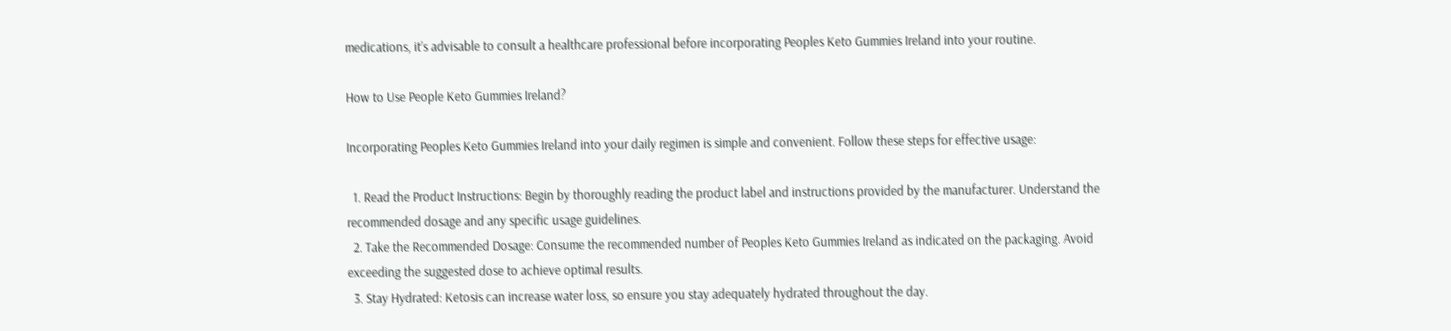medications, it’s advisable to consult a healthcare professional before incorporating Peoples Keto Gummies Ireland into your routine.

How to Use People Keto Gummies Ireland?

Incorporating Peoples Keto Gummies Ireland into your daily regimen is simple and convenient. Follow these steps for effective usage:

  1. Read the Product Instructions: Begin by thoroughly reading the product label and instructions provided by the manufacturer. Understand the recommended dosage and any specific usage guidelines.
  2. Take the Recommended Dosage: Consume the recommended number of Peoples Keto Gummies Ireland as indicated on the packaging. Avoid exceeding the suggested dose to achieve optimal results.
  3. Stay Hydrated: Ketosis can increase water loss, so ensure you stay adequately hydrated throughout the day.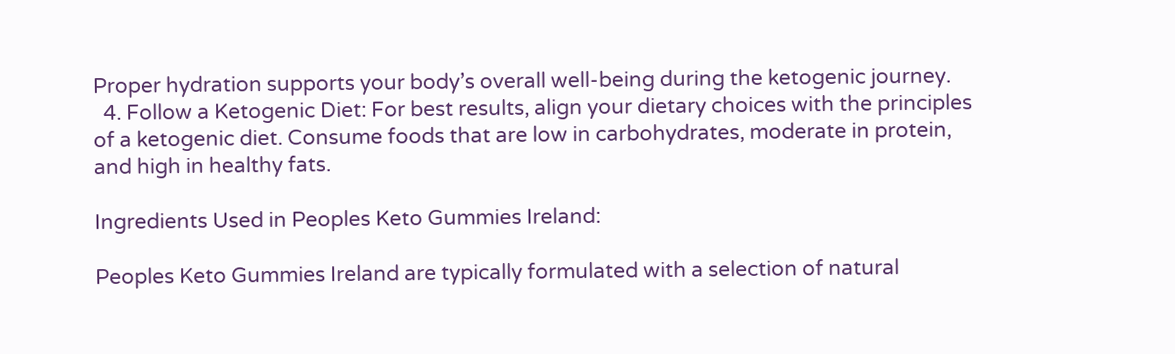Proper hydration supports your body’s overall well-being during the ketogenic journey.
  4. Follow a Ketogenic Diet: For best results, align your dietary choices with the principles of a ketogenic diet. Consume foods that are low in carbohydrates, moderate in protein, and high in healthy fats.

Ingredients Used in Peoples Keto Gummies Ireland:

Peoples Keto Gummies Ireland are typically formulated with a selection of natural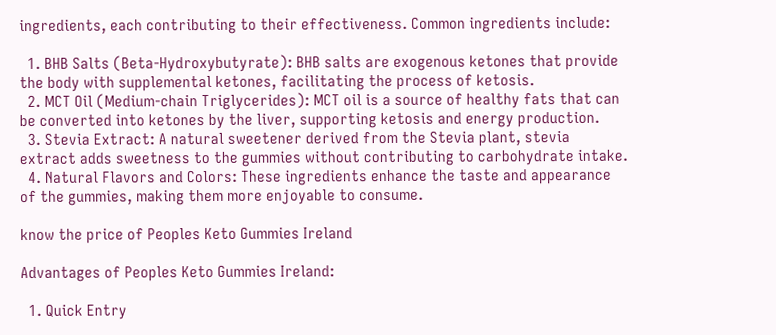ingredients, each contributing to their effectiveness. Common ingredients include:

  1. BHB Salts (Beta-Hydroxybutyrate): BHB salts are exogenous ketones that provide the body with supplemental ketones, facilitating the process of ketosis.
  2. MCT Oil (Medium-chain Triglycerides): MCT oil is a source of healthy fats that can be converted into ketones by the liver, supporting ketosis and energy production.
  3. Stevia Extract: A natural sweetener derived from the Stevia plant, stevia extract adds sweetness to the gummies without contributing to carbohydrate intake.
  4. Natural Flavors and Colors: These ingredients enhance the taste and appearance of the gummies, making them more enjoyable to consume.

know the price of Peoples Keto Gummies Ireland

Advantages of Peoples Keto Gummies Ireland:

  1. Quick Entry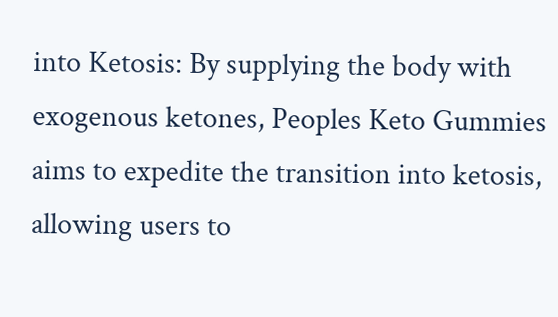into Ketosis: By supplying the body with exogenous ketones, Peoples Keto Gummies aims to expedite the transition into ketosis, allowing users to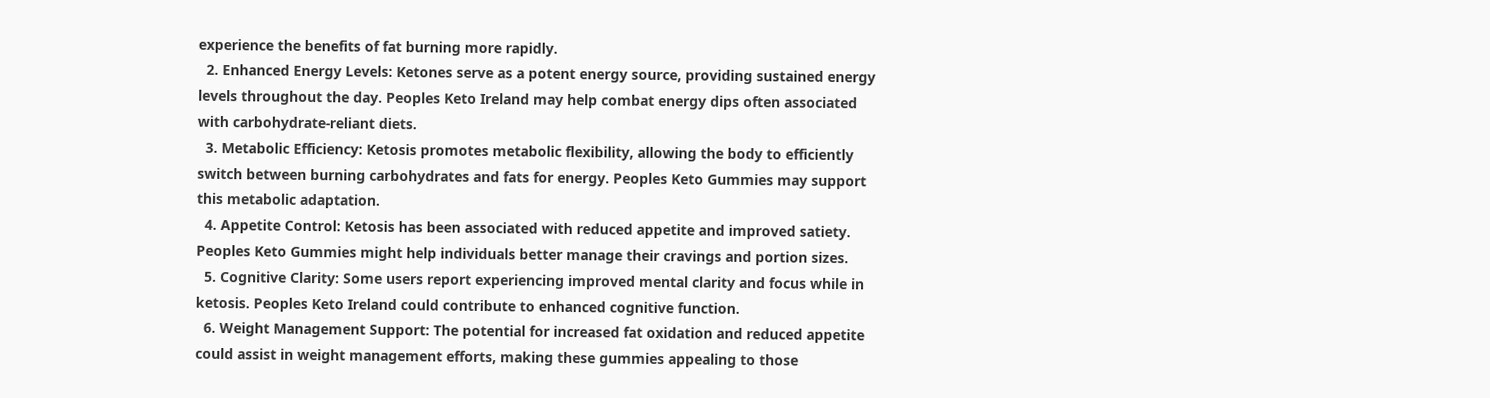experience the benefits of fat burning more rapidly.
  2. Enhanced Energy Levels: Ketones serve as a potent energy source, providing sustained energy levels throughout the day. Peoples Keto Ireland may help combat energy dips often associated with carbohydrate-reliant diets.
  3. Metabolic Efficiency: Ketosis promotes metabolic flexibility, allowing the body to efficiently switch between burning carbohydrates and fats for energy. Peoples Keto Gummies may support this metabolic adaptation.
  4. Appetite Control: Ketosis has been associated with reduced appetite and improved satiety. Peoples Keto Gummies might help individuals better manage their cravings and portion sizes.
  5. Cognitive Clarity: Some users report experiencing improved mental clarity and focus while in ketosis. Peoples Keto Ireland could contribute to enhanced cognitive function.
  6. Weight Management Support: The potential for increased fat oxidation and reduced appetite could assist in weight management efforts, making these gummies appealing to those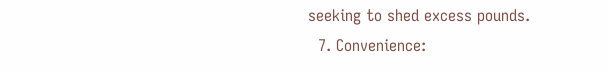seeking to shed excess pounds.
  7. Convenience: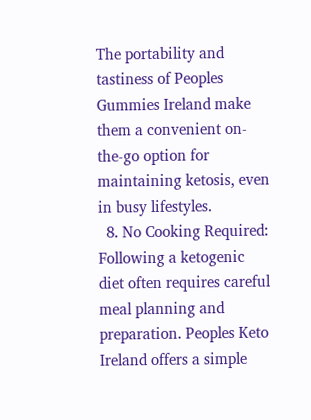The portability and tastiness of Peoples Gummies Ireland make them a convenient on-the-go option for maintaining ketosis, even in busy lifestyles.
  8. No Cooking Required: Following a ketogenic diet often requires careful meal planning and preparation. Peoples Keto Ireland offers a simple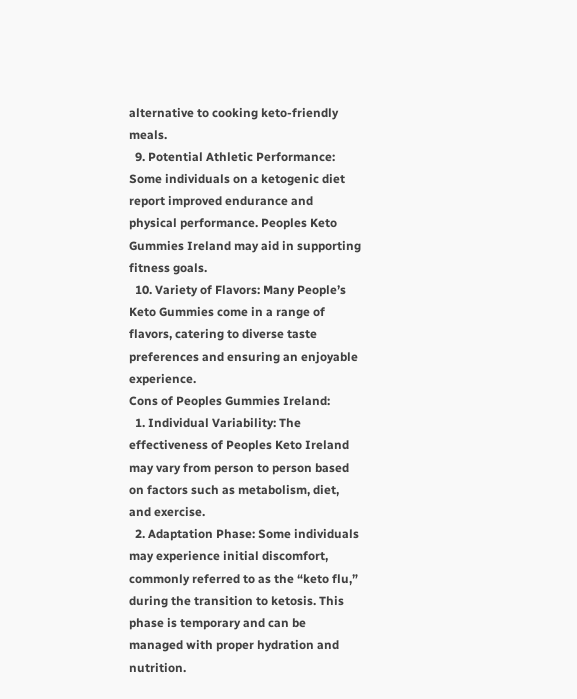alternative to cooking keto-friendly meals.
  9. Potential Athletic Performance: Some individuals on a ketogenic diet report improved endurance and physical performance. Peoples Keto Gummies Ireland may aid in supporting fitness goals.
  10. Variety of Flavors: Many People’s Keto Gummies come in a range of flavors, catering to diverse taste preferences and ensuring an enjoyable experience.
Cons of Peoples Gummies Ireland:
  1. Individual Variability: The effectiveness of Peoples Keto Ireland may vary from person to person based on factors such as metabolism, diet, and exercise.
  2. Adaptation Phase: Some individuals may experience initial discomfort, commonly referred to as the “keto flu,” during the transition to ketosis. This phase is temporary and can be managed with proper hydration and nutrition.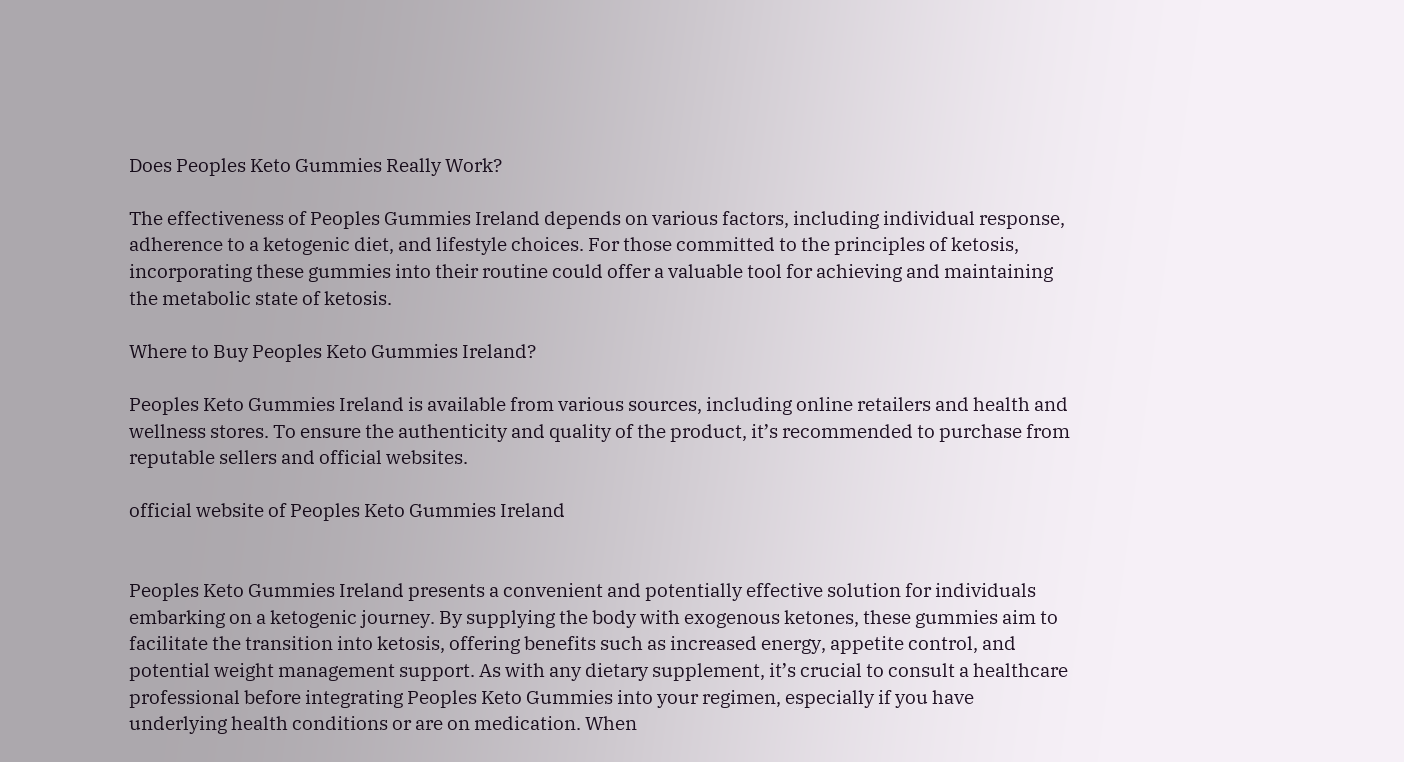Does Peoples Keto Gummies Really Work?

The effectiveness of Peoples Gummies Ireland depends on various factors, including individual response, adherence to a ketogenic diet, and lifestyle choices. For those committed to the principles of ketosis, incorporating these gummies into their routine could offer a valuable tool for achieving and maintaining the metabolic state of ketosis.

Where to Buy Peoples Keto Gummies Ireland?

Peoples Keto Gummies Ireland is available from various sources, including online retailers and health and wellness stores. To ensure the authenticity and quality of the product, it’s recommended to purchase from reputable sellers and official websites.

official website of Peoples Keto Gummies Ireland


Peoples Keto Gummies Ireland presents a convenient and potentially effective solution for individuals embarking on a ketogenic journey. By supplying the body with exogenous ketones, these gummies aim to facilitate the transition into ketosis, offering benefits such as increased energy, appetite control, and potential weight management support. As with any dietary supplement, it’s crucial to consult a healthcare professional before integrating Peoples Keto Gummies into your regimen, especially if you have underlying health conditions or are on medication. When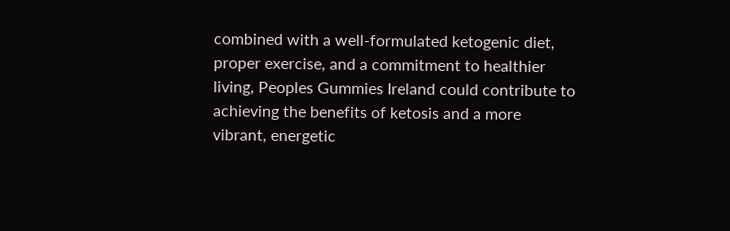combined with a well-formulated ketogenic diet, proper exercise, and a commitment to healthier living, Peoples Gummies Ireland could contribute to achieving the benefits of ketosis and a more vibrant, energetic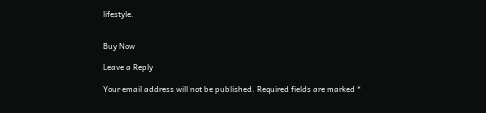lifestyle.


Buy Now

Leave a Reply

Your email address will not be published. Required fields are marked *